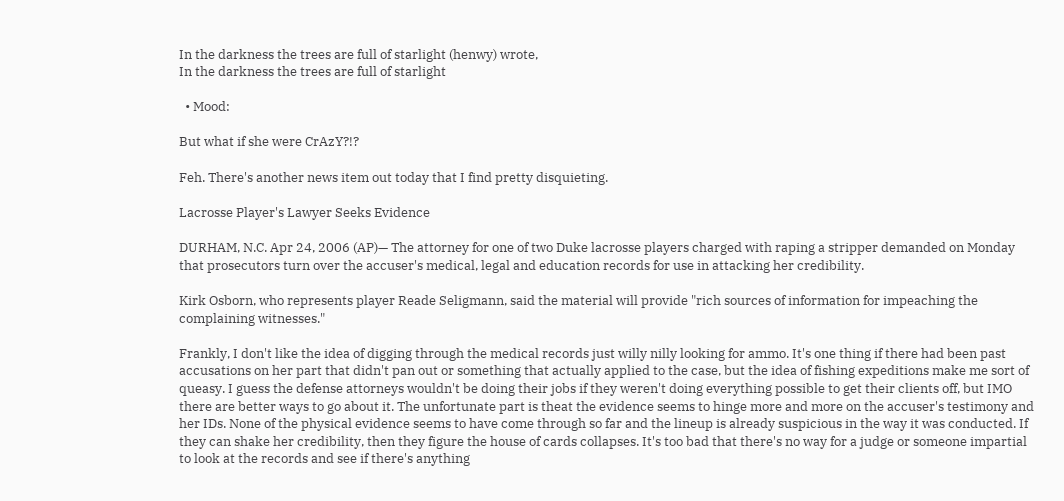In the darkness the trees are full of starlight (henwy) wrote,
In the darkness the trees are full of starlight

  • Mood:

But what if she were CrAzY?!?

Feh. There's another news item out today that I find pretty disquieting.

Lacrosse Player's Lawyer Seeks Evidence

DURHAM, N.C. Apr 24, 2006 (AP)— The attorney for one of two Duke lacrosse players charged with raping a stripper demanded on Monday that prosecutors turn over the accuser's medical, legal and education records for use in attacking her credibility.

Kirk Osborn, who represents player Reade Seligmann, said the material will provide "rich sources of information for impeaching the complaining witnesses."

Frankly, I don't like the idea of digging through the medical records just willy nilly looking for ammo. It's one thing if there had been past accusations on her part that didn't pan out or something that actually applied to the case, but the idea of fishing expeditions make me sort of queasy. I guess the defense attorneys wouldn't be doing their jobs if they weren't doing everything possible to get their clients off, but IMO there are better ways to go about it. The unfortunate part is theat the evidence seems to hinge more and more on the accuser's testimony and her IDs. None of the physical evidence seems to have come through so far and the lineup is already suspicious in the way it was conducted. If they can shake her credibility, then they figure the house of cards collapses. It's too bad that there's no way for a judge or someone impartial to look at the records and see if there's anything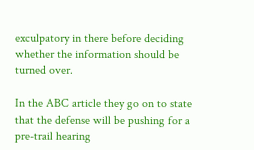exculpatory in there before deciding whether the information should be turned over.

In the ABC article they go on to state that the defense will be pushing for a pre-trail hearing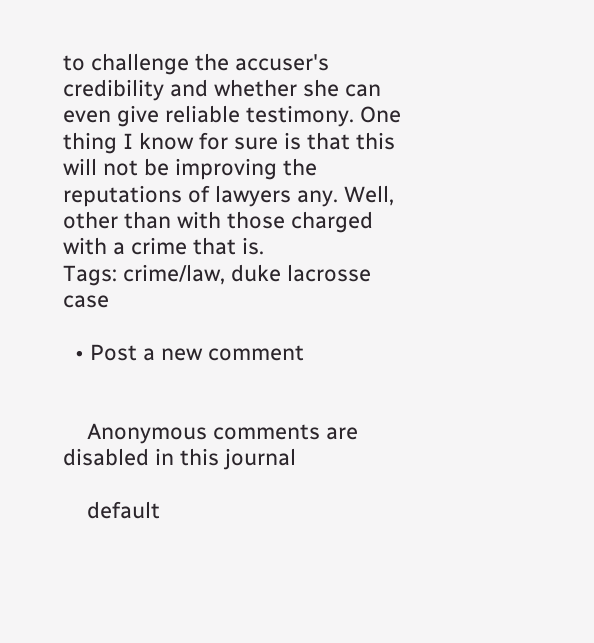to challenge the accuser's credibility and whether she can even give reliable testimony. One thing I know for sure is that this will not be improving the reputations of lawyers any. Well, other than with those charged with a crime that is.
Tags: crime/law, duke lacrosse case

  • Post a new comment


    Anonymous comments are disabled in this journal

    default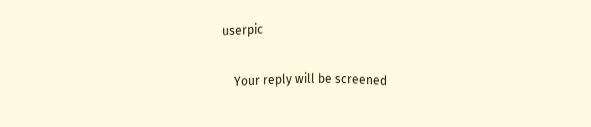userpic

    Your reply will be screened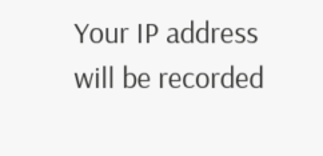Your IP address will be recorded